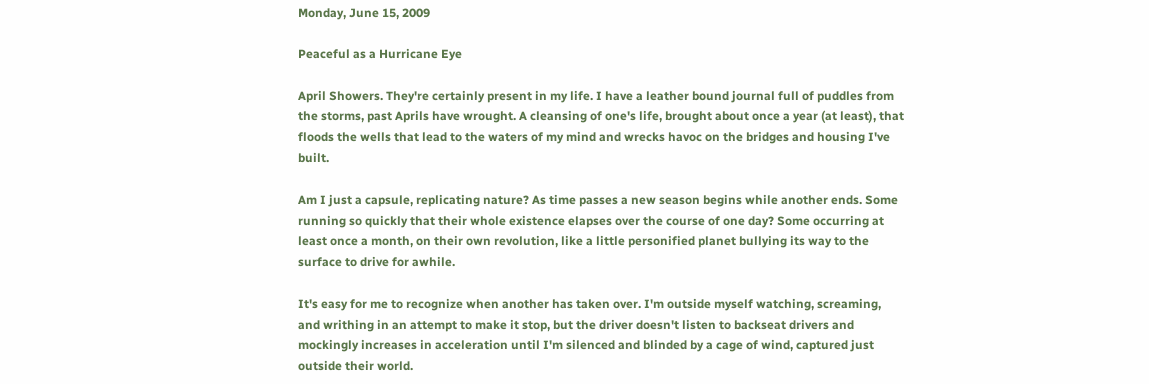Monday, June 15, 2009

Peaceful as a Hurricane Eye

April Showers. They're certainly present in my life. I have a leather bound journal full of puddles from the storms, past Aprils have wrought. A cleansing of one's life, brought about once a year (at least), that floods the wells that lead to the waters of my mind and wrecks havoc on the bridges and housing I've built.

Am I just a capsule, replicating nature? As time passes a new season begins while another ends. Some running so quickly that their whole existence elapses over the course of one day? Some occurring at least once a month, on their own revolution, like a little personified planet bullying its way to the surface to drive for awhile.

It's easy for me to recognize when another has taken over. I'm outside myself watching, screaming, and writhing in an attempt to make it stop, but the driver doesn't listen to backseat drivers and mockingly increases in acceleration until I'm silenced and blinded by a cage of wind, captured just outside their world.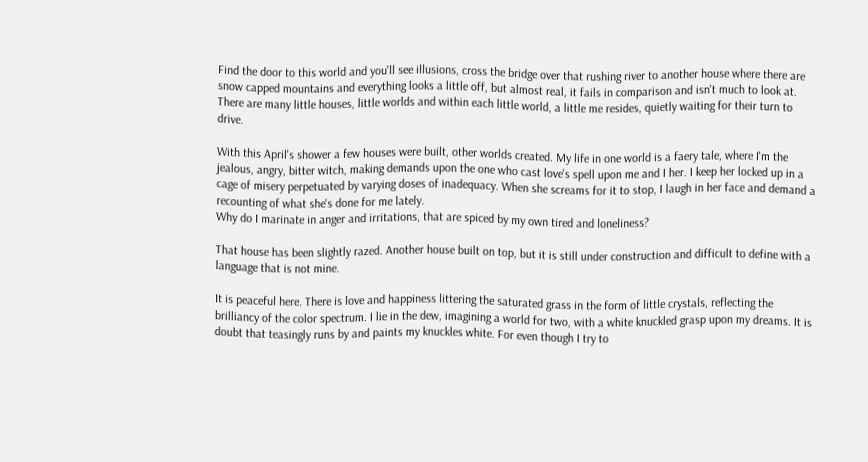Find the door to this world and you'll see illusions, cross the bridge over that rushing river to another house where there are snow capped mountains and everything looks a little off, but almost real, it fails in comparison and isn't much to look at. There are many little houses, little worlds and within each little world, a little me resides, quietly waiting for their turn to drive.

With this April's shower a few houses were built, other worlds created. My life in one world is a faery tale, where I'm the jealous, angry, bitter witch, making demands upon the one who cast love's spell upon me and I her. I keep her locked up in a cage of misery perpetuated by varying doses of inadequacy. When she screams for it to stop, I laugh in her face and demand a recounting of what she's done for me lately.
Why do I marinate in anger and irritations, that are spiced by my own tired and loneliness?

That house has been slightly razed. Another house built on top, but it is still under construction and difficult to define with a language that is not mine.

It is peaceful here. There is love and happiness littering the saturated grass in the form of little crystals, reflecting the brilliancy of the color spectrum. I lie in the dew, imagining a world for two, with a white knuckled grasp upon my dreams. It is doubt that teasingly runs by and paints my knuckles white. For even though I try to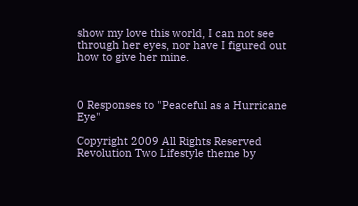show my love this world, I can not see through her eyes, nor have I figured out how to give her mine.



0 Responses to "Peaceful as a Hurricane Eye"

Copyright 2009 All Rights Reserved Revolution Two Lifestyle theme by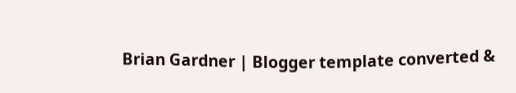Brian Gardner | Blogger template converted &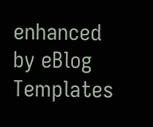enhanced by eBlog Templates